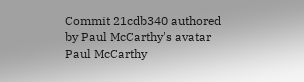Commit 21cdb340 authored by Paul McCarthy's avatar Paul McCarthy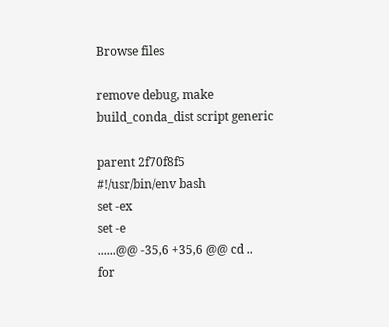Browse files

remove debug, make build_conda_dist script generic

parent 2f70f8f5
#!/usr/bin/env bash
set -ex
set -e
......@@ -35,6 +35,6 @@ cd ..
for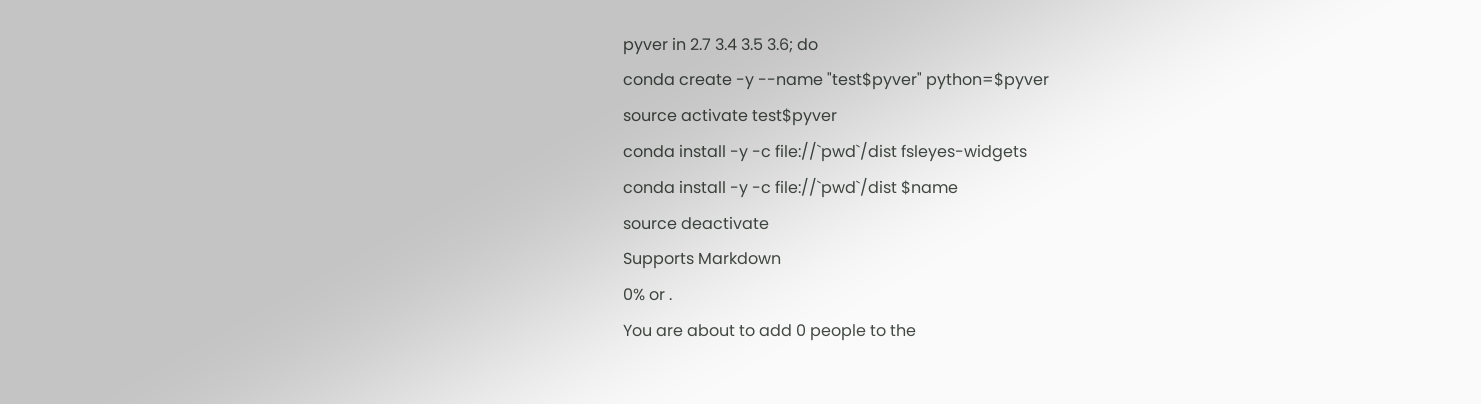pyver in 2.7 3.4 3.5 3.6; do
conda create -y --name "test$pyver" python=$pyver
source activate test$pyver
conda install -y -c file://`pwd`/dist fsleyes-widgets
conda install -y -c file://`pwd`/dist $name
source deactivate
Supports Markdown
0% or .
You are about to add 0 people to the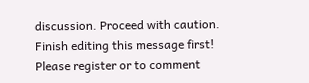discussion. Proceed with caution.
Finish editing this message first!
Please register or to comment